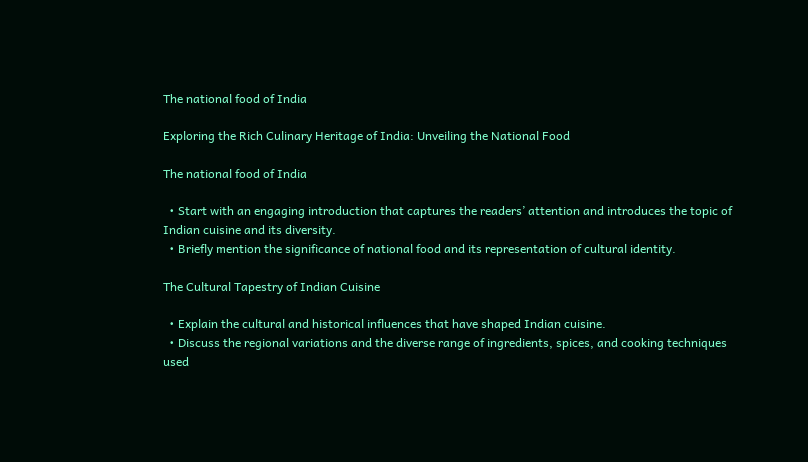The national food of India

Exploring the Rich Culinary Heritage of India: Unveiling the National Food

The national food of India

  • Start with an engaging introduction that captures the readers’ attention and introduces the topic of Indian cuisine and its diversity.
  • Briefly mention the significance of national food and its representation of cultural identity.

The Cultural Tapestry of Indian Cuisine

  • Explain the cultural and historical influences that have shaped Indian cuisine.
  • Discuss the regional variations and the diverse range of ingredients, spices, and cooking techniques used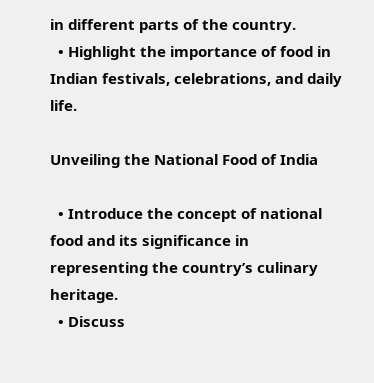in different parts of the country.
  • Highlight the importance of food in Indian festivals, celebrations, and daily life.

Unveiling the National Food of India

  • Introduce the concept of national food and its significance in representing the country’s culinary heritage.
  • Discuss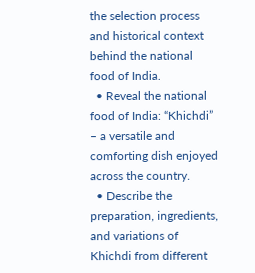the selection process and historical context behind the national food of India.
  • Reveal the national food of India: “Khichdi” – a versatile and comforting dish enjoyed across the country.
  • Describe the preparation, ingredients, and variations of Khichdi from different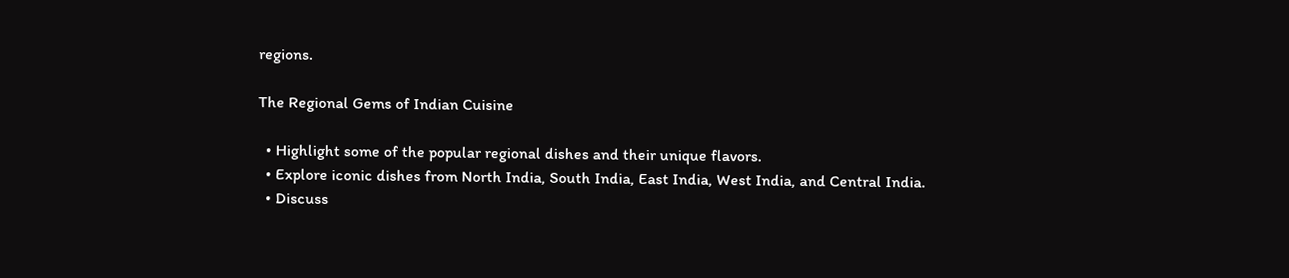regions.

The Regional Gems of Indian Cuisine

  • Highlight some of the popular regional dishes and their unique flavors.
  • Explore iconic dishes from North India, South India, East India, West India, and Central India.
  • Discuss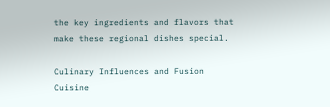the key ingredients and flavors that make these regional dishes special.

Culinary Influences and Fusion Cuisine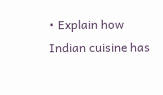• Explain how Indian cuisine has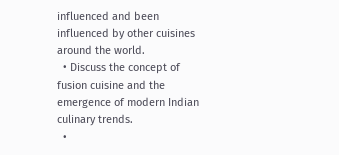influenced and been influenced by other cuisines around the world.
  • Discuss the concept of fusion cuisine and the emergence of modern Indian culinary trends.
  •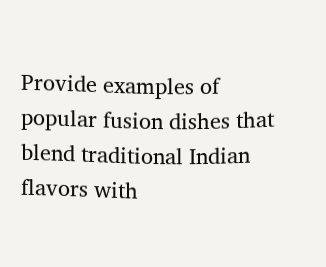Provide examples of popular fusion dishes that blend traditional Indian flavors with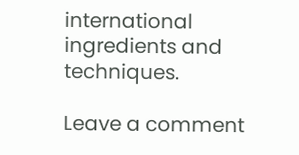international ingredients and techniques.

Leave a comment